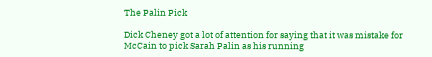The Palin Pick

Dick Cheney got a lot of attention for saying that it was mistake for McCain to pick Sarah Palin as his running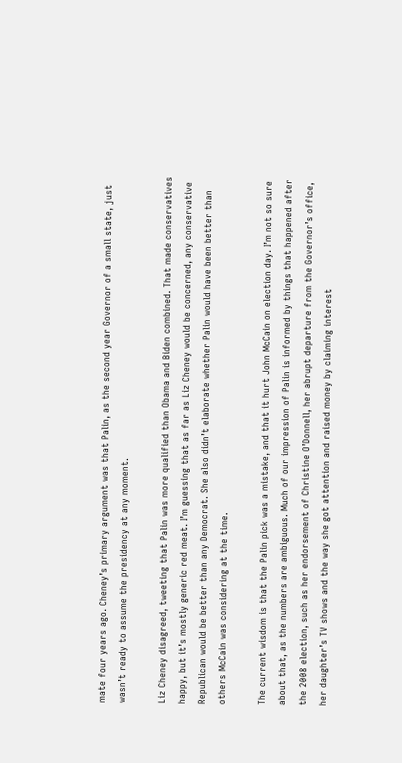mate four years ago. Cheney’s primary argument was that Palin, as the second year Governor of a small state, just wasn’t ready to assume the presidency at any moment.

Liz Cheney disagreed, tweeting that Palin was more qualified than Obama and Biden combined. That made conservatives happy, but it’s mostly generic red meat. I’m guessing that as far as Liz Cheney would be concerned, any conservative Republican would be better than any Democrat. She also didn’t elaborate whether Palin would have been better than others McCain was considering at the time.

The current wisdom is that the Palin pick was a mistake, and that it hurt John McCain on election day. I’m not so sure about that, as the numbers are ambiguous. Much of our impression of Palin is informed by things that happened after the 2008 election, such as her endorsement of Christine O’Donnell, her abrupt departure from the Governor’s office, her daughter’s TV shows and the way she got attention and raised money by claiming interest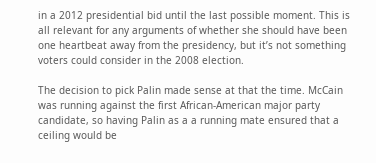in a 2012 presidential bid until the last possible moment. This is all relevant for any arguments of whether she should have been one heartbeat away from the presidency, but it’s not something voters could consider in the 2008 election.

The decision to pick Palin made sense at that the time. McCain was running against the first African-American major party candidate, so having Palin as a a running mate ensured that a ceiling would be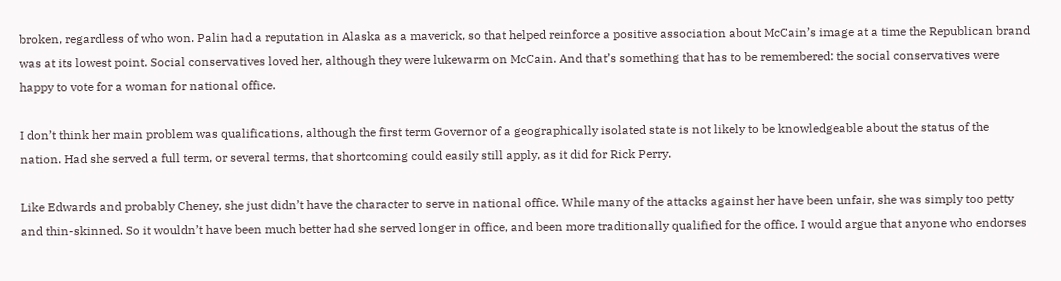broken, regardless of who won. Palin had a reputation in Alaska as a maverick, so that helped reinforce a positive association about McCain’s image at a time the Republican brand was at its lowest point. Social conservatives loved her, although they were lukewarm on McCain. And that’s something that has to be remembered: the social conservatives were happy to vote for a woman for national office.

I don’t think her main problem was qualifications, although the first term Governor of a geographically isolated state is not likely to be knowledgeable about the status of the nation. Had she served a full term, or several terms, that shortcoming could easily still apply, as it did for Rick Perry.

Like Edwards and probably Cheney, she just didn’t have the character to serve in national office. While many of the attacks against her have been unfair, she was simply too petty and thin-skinned. So it wouldn’t have been much better had she served longer in office, and been more traditionally qualified for the office. I would argue that anyone who endorses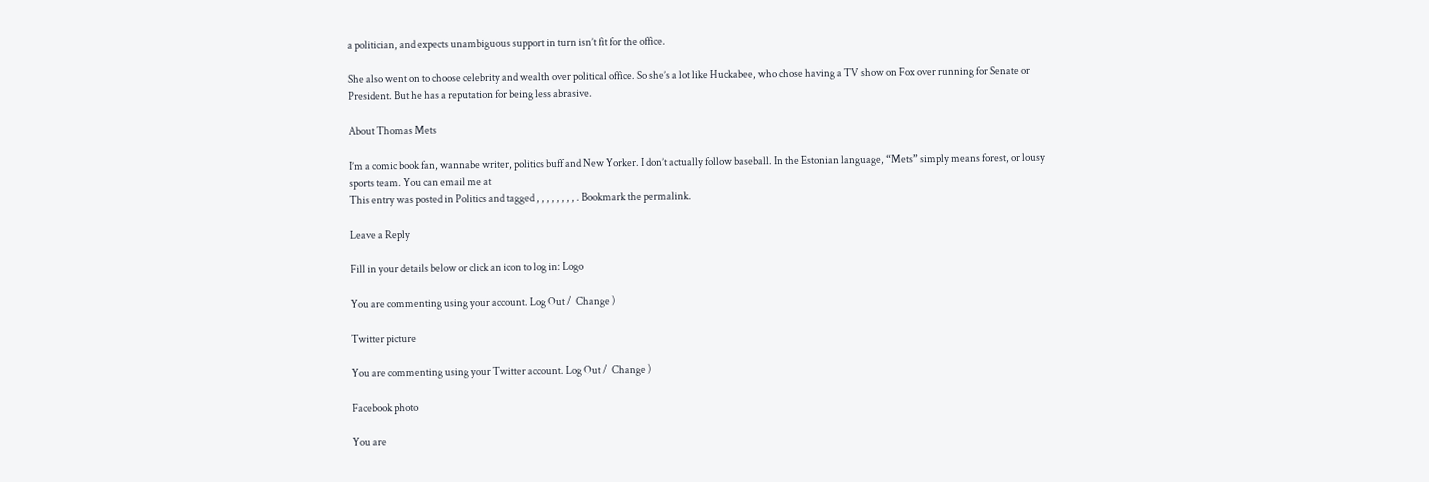a politician, and expects unambiguous support in turn isn’t fit for the office.

She also went on to choose celebrity and wealth over political office. So she’s a lot like Huckabee, who chose having a TV show on Fox over running for Senate or President. But he has a reputation for being less abrasive.

About Thomas Mets

I’m a comic book fan, wannabe writer, politics buff and New Yorker. I don’t actually follow baseball. In the Estonian language, “Mets” simply means forest, or lousy sports team. You can email me at
This entry was posted in Politics and tagged , , , , , , , , . Bookmark the permalink.

Leave a Reply

Fill in your details below or click an icon to log in: Logo

You are commenting using your account. Log Out /  Change )

Twitter picture

You are commenting using your Twitter account. Log Out /  Change )

Facebook photo

You are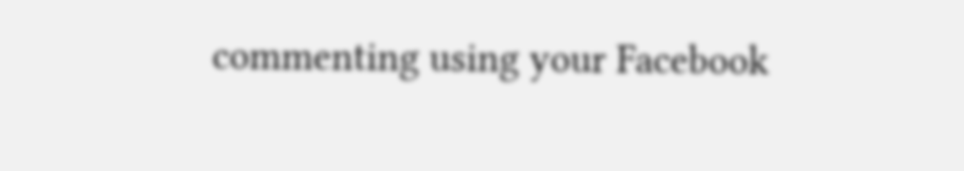commenting using your Facebook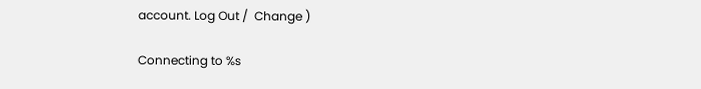account. Log Out /  Change )

Connecting to %s